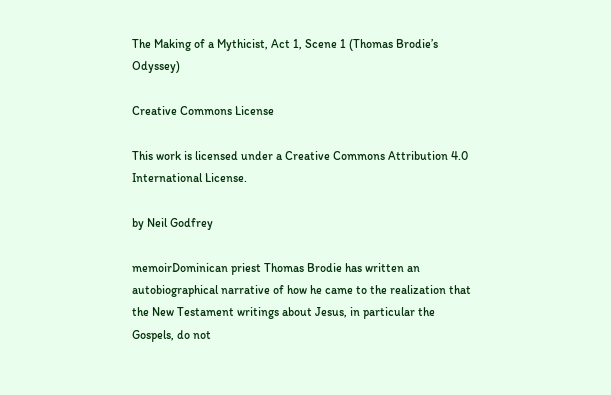The Making of a Mythicist, Act 1, Scene 1 (Thomas Brodie’s Odyssey)

Creative Commons License

This work is licensed under a Creative Commons Attribution 4.0 International License.

by Neil Godfrey

memoirDominican priest Thomas Brodie has written an autobiographical narrative of how he came to the realization that the New Testament writings about Jesus, in particular the Gospels, do not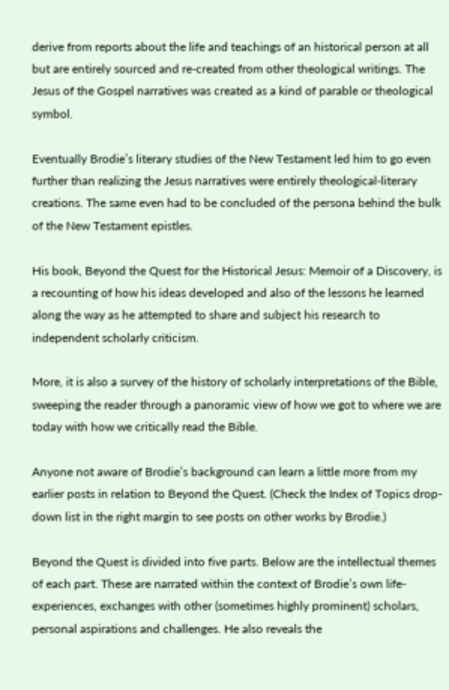derive from reports about the life and teachings of an historical person at all but are entirely sourced and re-created from other theological writings. The Jesus of the Gospel narratives was created as a kind of parable or theological symbol.

Eventually Brodie’s literary studies of the New Testament led him to go even further than realizing the Jesus narratives were entirely theological-literary creations. The same even had to be concluded of the persona behind the bulk of the New Testament epistles.

His book, Beyond the Quest for the Historical Jesus: Memoir of a Discovery, is a recounting of how his ideas developed and also of the lessons he learned along the way as he attempted to share and subject his research to independent scholarly criticism.

More, it is also a survey of the history of scholarly interpretations of the Bible, sweeping the reader through a panoramic view of how we got to where we are today with how we critically read the Bible.

Anyone not aware of Brodie’s background can learn a little more from my earlier posts in relation to Beyond the Quest. (Check the Index of Topics drop-down list in the right margin to see posts on other works by Brodie.)

Beyond the Quest is divided into five parts. Below are the intellectual themes of each part. These are narrated within the context of Brodie’s own life-experiences, exchanges with other (sometimes highly prominent) scholars, personal aspirations and challenges. He also reveals the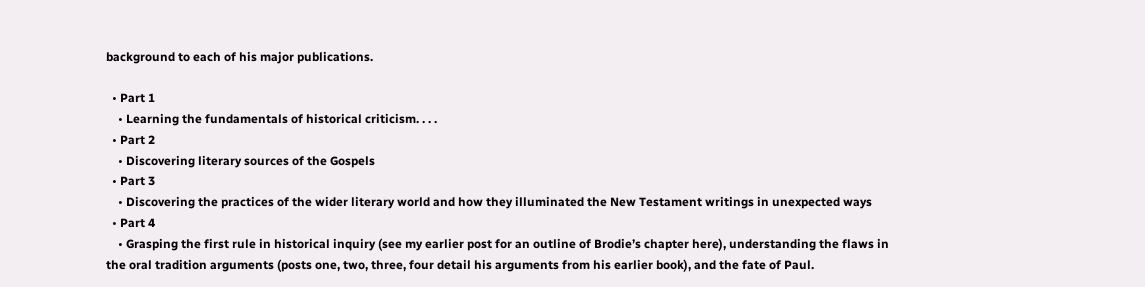background to each of his major publications.

  • Part 1
    • Learning the fundamentals of historical criticism. . . .
  • Part 2
    • Discovering literary sources of the Gospels
  • Part 3
    • Discovering the practices of the wider literary world and how they illuminated the New Testament writings in unexpected ways
  • Part 4
    • Grasping the first rule in historical inquiry (see my earlier post for an outline of Brodie’s chapter here), understanding the flaws in the oral tradition arguments (posts one, two, three, four detail his arguments from his earlier book), and the fate of Paul.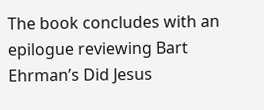The book concludes with an epilogue reviewing Bart Ehrman’s Did Jesus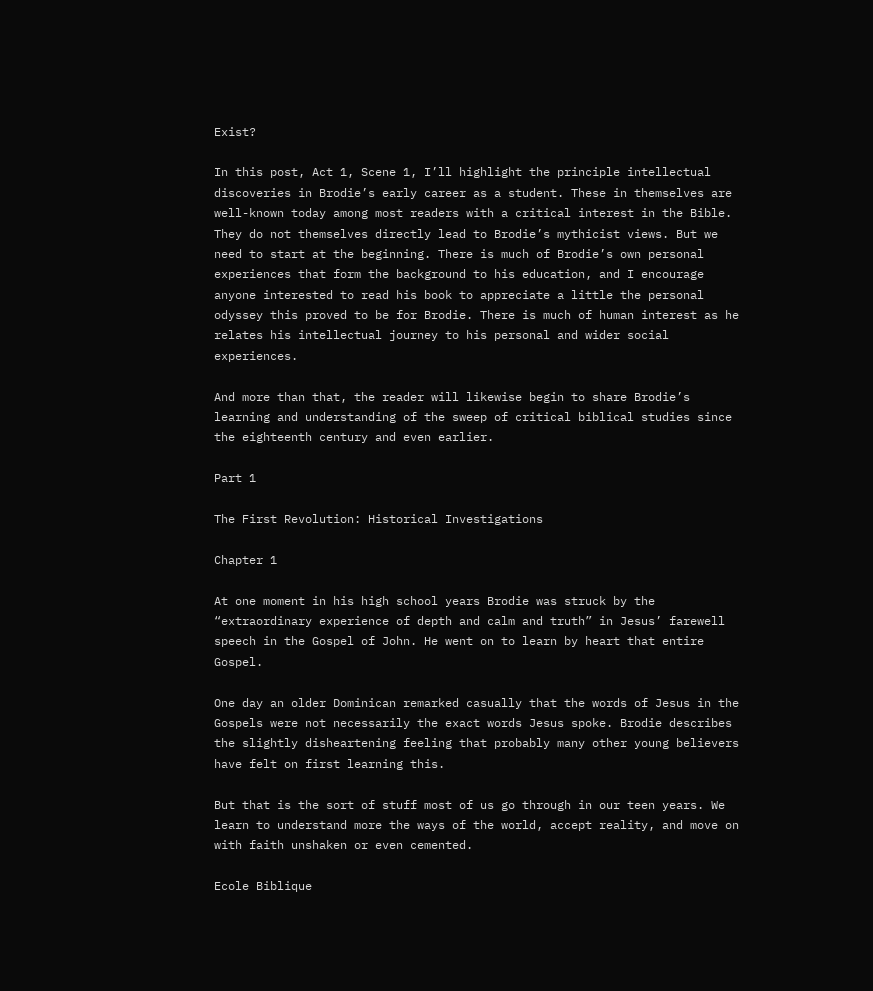Exist?

In this post, Act 1, Scene 1, I’ll highlight the principle intellectual discoveries in Brodie’s early career as a student. These in themselves are well-known today among most readers with a critical interest in the Bible. They do not themselves directly lead to Brodie’s mythicist views. But we need to start at the beginning. There is much of Brodie’s own personal experiences that form the background to his education, and I encourage anyone interested to read his book to appreciate a little the personal odyssey this proved to be for Brodie. There is much of human interest as he relates his intellectual journey to his personal and wider social experiences.

And more than that, the reader will likewise begin to share Brodie’s learning and understanding of the sweep of critical biblical studies since the eighteenth century and even earlier.

Part 1

The First Revolution: Historical Investigations

Chapter 1

At one moment in his high school years Brodie was struck by the “extraordinary experience of depth and calm and truth” in Jesus’ farewell speech in the Gospel of John. He went on to learn by heart that entire Gospel.

One day an older Dominican remarked casually that the words of Jesus in the Gospels were not necessarily the exact words Jesus spoke. Brodie describes the slightly disheartening feeling that probably many other young believers have felt on first learning this.

But that is the sort of stuff most of us go through in our teen years. We learn to understand more the ways of the world, accept reality, and move on with faith unshaken or even cemented.

Ecole Biblique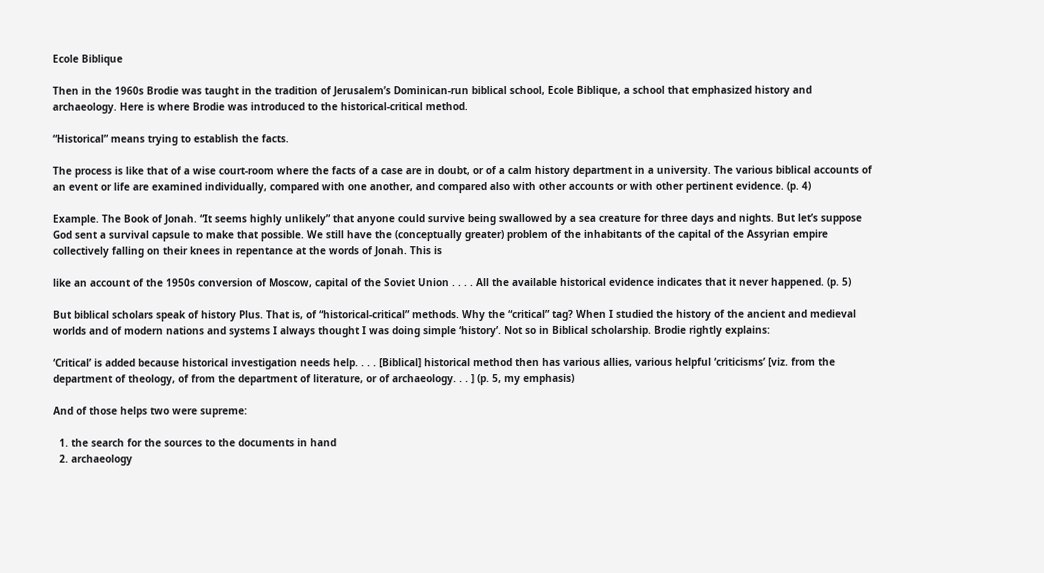Ecole Biblique

Then in the 1960s Brodie was taught in the tradition of Jerusalem’s Dominican-run biblical school, Ecole Biblique, a school that emphasized history and archaeology. Here is where Brodie was introduced to the historical-critical method.

“Historical” means trying to establish the facts.

The process is like that of a wise court-room where the facts of a case are in doubt, or of a calm history department in a university. The various biblical accounts of an event or life are examined individually, compared with one another, and compared also with other accounts or with other pertinent evidence. (p. 4)

Example. The Book of Jonah. “It seems highly unlikely” that anyone could survive being swallowed by a sea creature for three days and nights. But let’s suppose God sent a survival capsule to make that possible. We still have the (conceptually greater) problem of the inhabitants of the capital of the Assyrian empire collectively falling on their knees in repentance at the words of Jonah. This is

like an account of the 1950s conversion of Moscow, capital of the Soviet Union . . . . All the available historical evidence indicates that it never happened. (p. 5)

But biblical scholars speak of history Plus. That is, of “historical-critical” methods. Why the “critical” tag? When I studied the history of the ancient and medieval worlds and of modern nations and systems I always thought I was doing simple ‘history’. Not so in Biblical scholarship. Brodie rightly explains:

‘Critical’ is added because historical investigation needs help. . . . [Biblical] historical method then has various allies, various helpful ‘criticisms’ [viz. from the department of theology, of from the department of literature, or of archaeology. . . ] (p. 5, my emphasis)

And of those helps two were supreme:

  1. the search for the sources to the documents in hand
  2. archaeology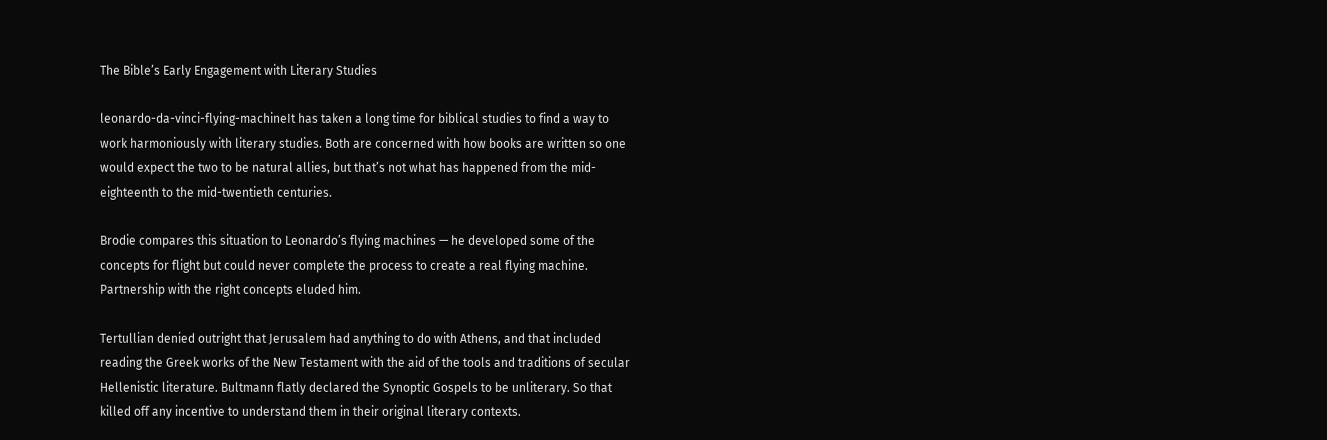The Bible’s Early Engagement with Literary Studies

leonardo-da-vinci-flying-machineIt has taken a long time for biblical studies to find a way to work harmoniously with literary studies. Both are concerned with how books are written so one would expect the two to be natural allies, but that’s not what has happened from the mid-eighteenth to the mid-twentieth centuries.

Brodie compares this situation to Leonardo’s flying machines — he developed some of the concepts for flight but could never complete the process to create a real flying machine. Partnership with the right concepts eluded him.

Tertullian denied outright that Jerusalem had anything to do with Athens, and that included reading the Greek works of the New Testament with the aid of the tools and traditions of secular Hellenistic literature. Bultmann flatly declared the Synoptic Gospels to be unliterary. So that killed off any incentive to understand them in their original literary contexts.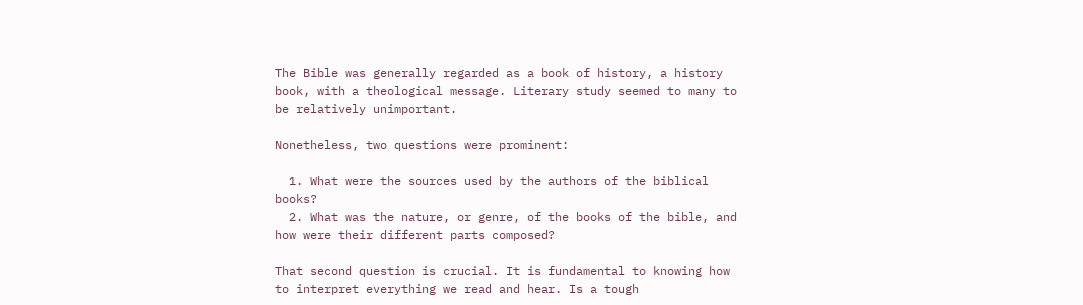The Bible was generally regarded as a book of history, a history book, with a theological message. Literary study seemed to many to be relatively unimportant.

Nonetheless, two questions were prominent:

  1. What were the sources used by the authors of the biblical books?
  2. What was the nature, or genre, of the books of the bible, and how were their different parts composed?

That second question is crucial. It is fundamental to knowing how to interpret everything we read and hear. Is a tough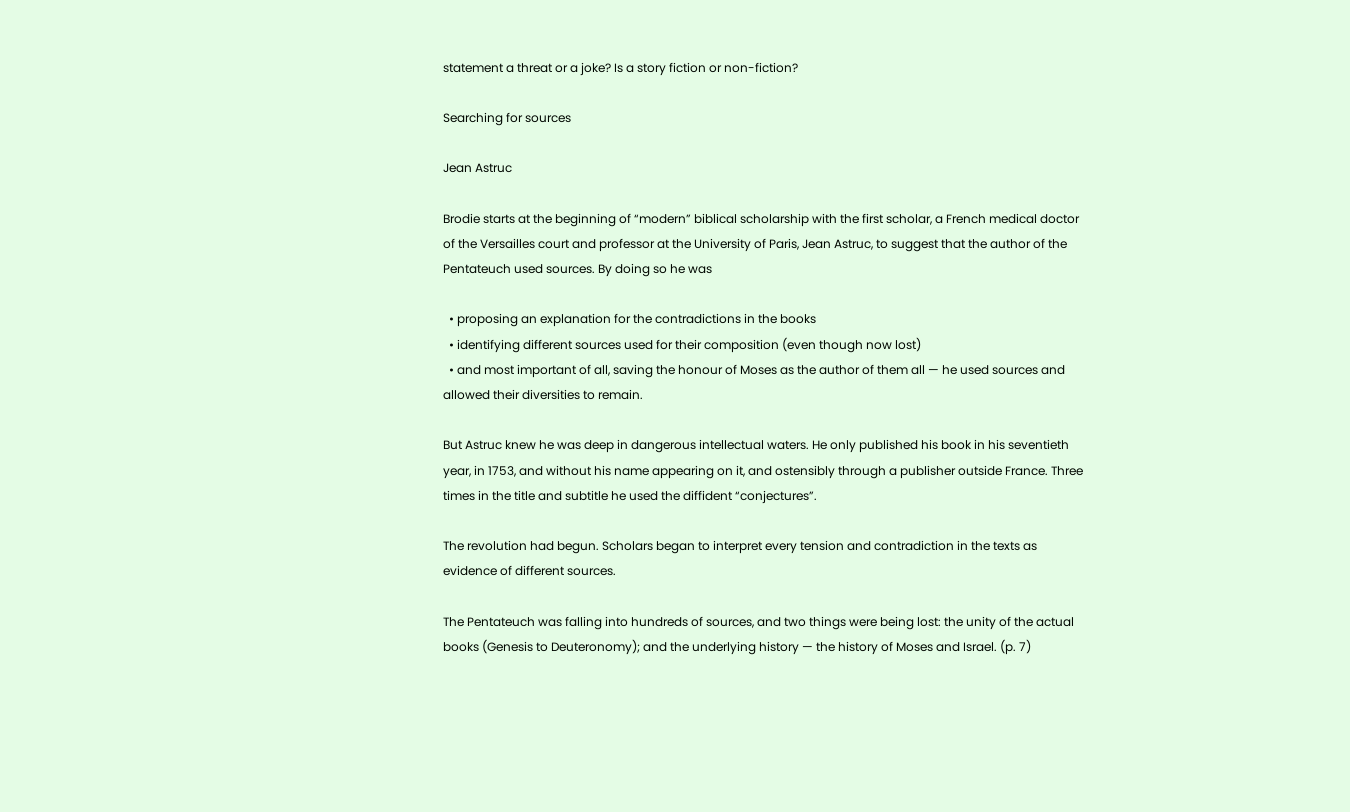statement a threat or a joke? Is a story fiction or non-fiction?

Searching for sources

Jean Astruc

Brodie starts at the beginning of “modern” biblical scholarship with the first scholar, a French medical doctor of the Versailles court and professor at the University of Paris, Jean Astruc, to suggest that the author of the Pentateuch used sources. By doing so he was

  • proposing an explanation for the contradictions in the books
  • identifying different sources used for their composition (even though now lost)
  • and most important of all, saving the honour of Moses as the author of them all — he used sources and allowed their diversities to remain.

But Astruc knew he was deep in dangerous intellectual waters. He only published his book in his seventieth year, in 1753, and without his name appearing on it, and ostensibly through a publisher outside France. Three times in the title and subtitle he used the diffident “conjectures”.

The revolution had begun. Scholars began to interpret every tension and contradiction in the texts as evidence of different sources.

The Pentateuch was falling into hundreds of sources, and two things were being lost: the unity of the actual books (Genesis to Deuteronomy); and the underlying history — the history of Moses and Israel. (p. 7)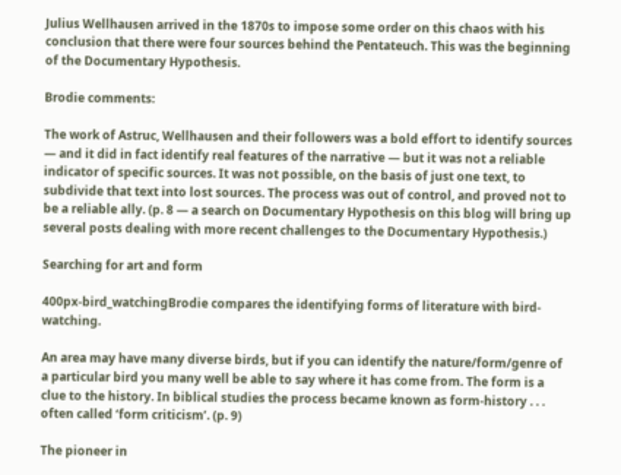Julius Wellhausen arrived in the 1870s to impose some order on this chaos with his conclusion that there were four sources behind the Pentateuch. This was the beginning of the Documentary Hypothesis.

Brodie comments:

The work of Astruc, Wellhausen and their followers was a bold effort to identify sources — and it did in fact identify real features of the narrative — but it was not a reliable indicator of specific sources. It was not possible, on the basis of just one text, to subdivide that text into lost sources. The process was out of control, and proved not to be a reliable ally. (p. 8 — a search on Documentary Hypothesis on this blog will bring up several posts dealing with more recent challenges to the Documentary Hypothesis.)

Searching for art and form

400px-bird_watchingBrodie compares the identifying forms of literature with bird-watching.

An area may have many diverse birds, but if you can identify the nature/form/genre of a particular bird you many well be able to say where it has come from. The form is a clue to the history. In biblical studies the process became known as form-history . . . often called ‘form criticism’. (p. 9)

The pioneer in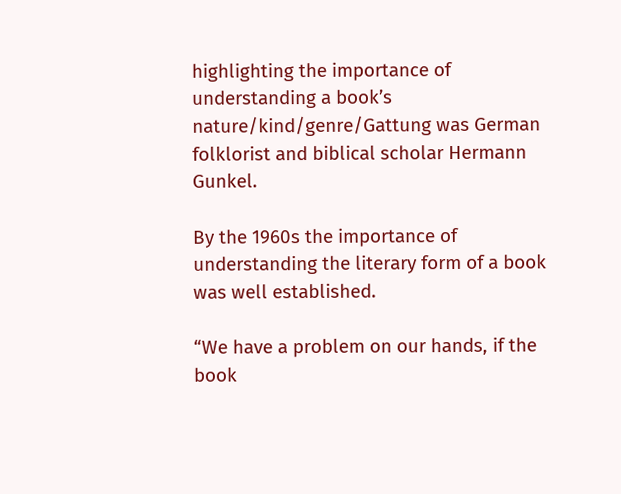highlighting the importance of understanding a book’s nature/kind/genre/Gattung was German folklorist and biblical scholar Hermann Gunkel.

By the 1960s the importance of understanding the literary form of a book was well established.

“We have a problem on our hands, if the book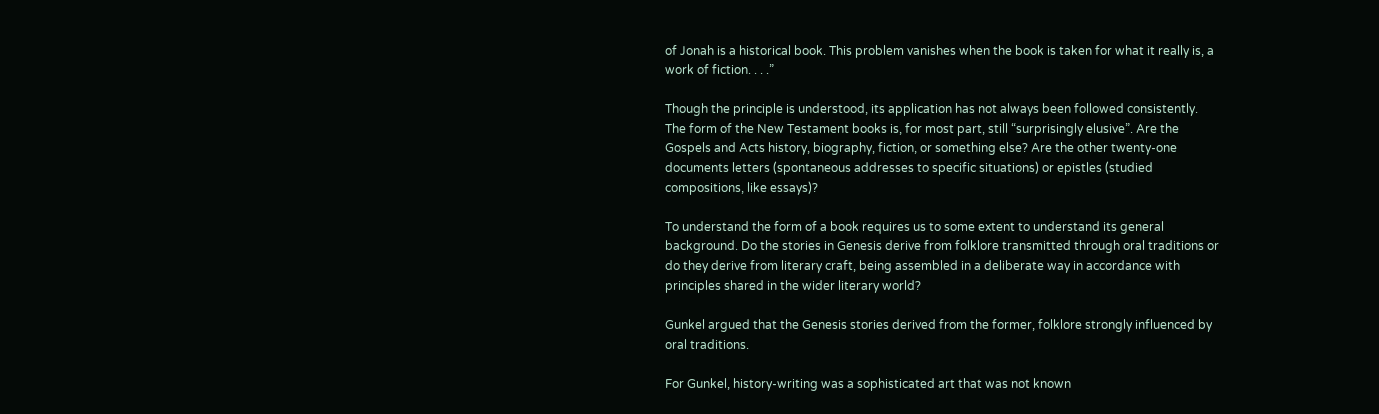of Jonah is a historical book. This problem vanishes when the book is taken for what it really is, a work of fiction. . . .”

Though the principle is understood, its application has not always been followed consistently. The form of the New Testament books is, for most part, still “surprisingly elusive”. Are the Gospels and Acts history, biography, fiction, or something else? Are the other twenty-one documents letters (spontaneous addresses to specific situations) or epistles (studied compositions, like essays)?

To understand the form of a book requires us to some extent to understand its general background. Do the stories in Genesis derive from folklore transmitted through oral traditions or do they derive from literary craft, being assembled in a deliberate way in accordance with principles shared in the wider literary world?

Gunkel argued that the Genesis stories derived from the former, folklore strongly influenced by oral traditions.

For Gunkel, history-writing was a sophisticated art that was not known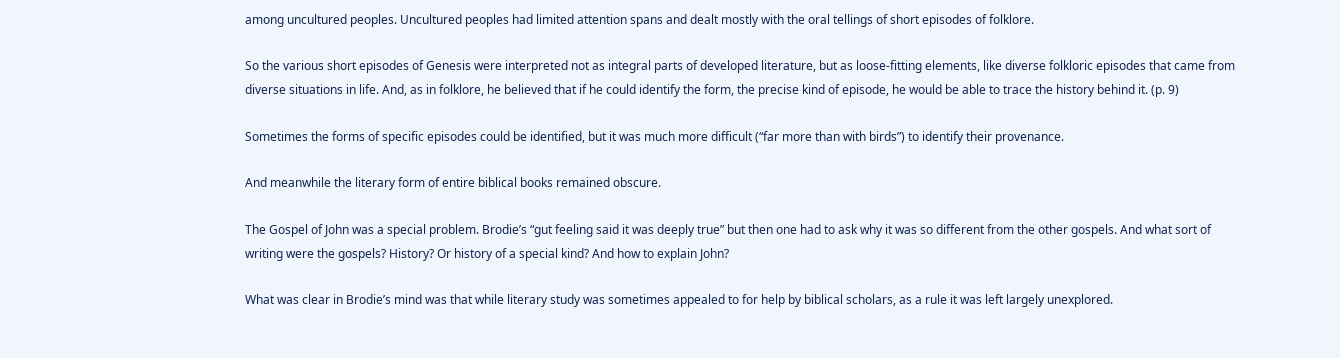among uncultured peoples. Uncultured peoples had limited attention spans and dealt mostly with the oral tellings of short episodes of folklore.

So the various short episodes of Genesis were interpreted not as integral parts of developed literature, but as loose-fitting elements, like diverse folkloric episodes that came from diverse situations in life. And, as in folklore, he believed that if he could identify the form, the precise kind of episode, he would be able to trace the history behind it. (p. 9)

Sometimes the forms of specific episodes could be identified, but it was much more difficult (“far more than with birds”) to identify their provenance.

And meanwhile the literary form of entire biblical books remained obscure.

The Gospel of John was a special problem. Brodie’s “gut feeling said it was deeply true” but then one had to ask why it was so different from the other gospels. And what sort of writing were the gospels? History? Or history of a special kind? And how to explain John?

What was clear in Brodie’s mind was that while literary study was sometimes appealed to for help by biblical scholars, as a rule it was left largely unexplored.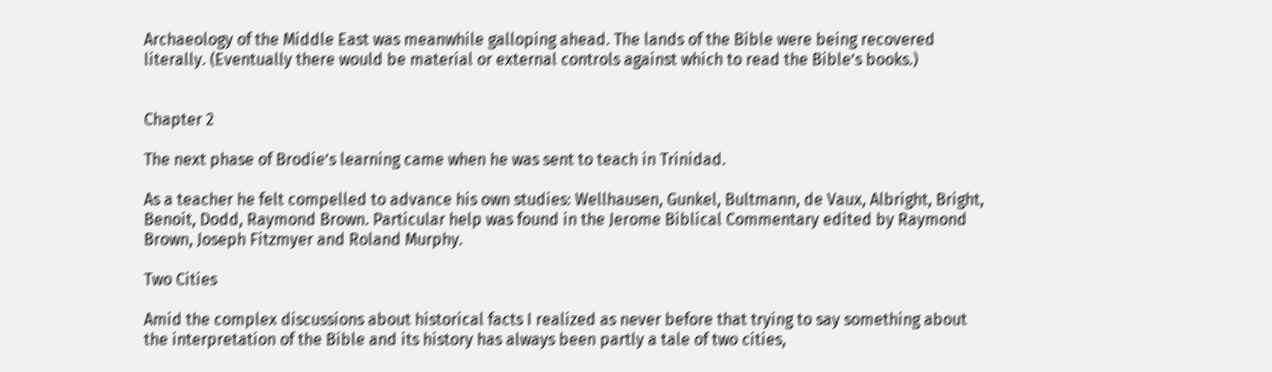Archaeology of the Middle East was meanwhile galloping ahead. The lands of the Bible were being recovered literally. (Eventually there would be material or external controls against which to read the Bible’s books.)


Chapter 2

The next phase of Brodie’s learning came when he was sent to teach in Trinidad.

As a teacher he felt compelled to advance his own studies: Wellhausen, Gunkel, Bultmann, de Vaux, Albright, Bright, Benoit, Dodd, Raymond Brown. Particular help was found in the Jerome Biblical Commentary edited by Raymond Brown, Joseph Fitzmyer and Roland Murphy.

Two Cities

Amid the complex discussions about historical facts I realized as never before that trying to say something about the interpretation of the Bible and its history has always been partly a tale of two cities,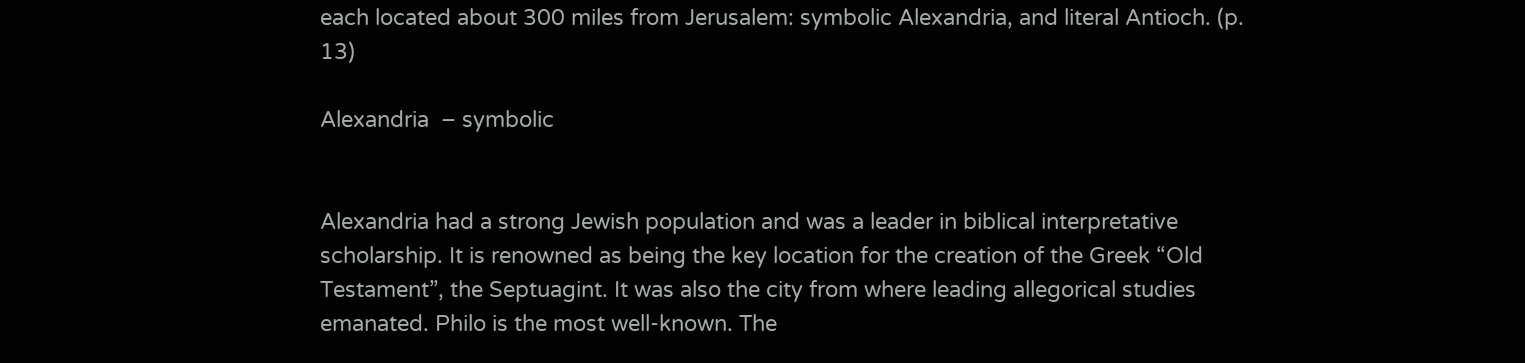each located about 300 miles from Jerusalem: symbolic Alexandria, and literal Antioch. (p. 13)

Alexandria  – symbolic


Alexandria had a strong Jewish population and was a leader in biblical interpretative scholarship. It is renowned as being the key location for the creation of the Greek “Old Testament”, the Septuagint. It was also the city from where leading allegorical studies emanated. Philo is the most well-known. The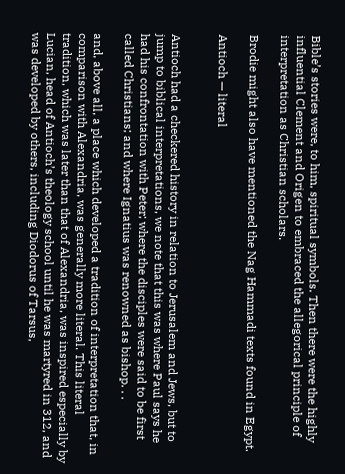Bible’s stories were, to him, spiritual symbols. Then there were the highly influential Clement and Origen to embraced the allegorical principle of interpretation as Christian scholars.

Brodie might also have mentioned the Nag Hammadi texts found in Egypt.

Antioch — literal


Antioch had a checkered history in relation to Jerusalem and Jews, but to jump to biblical interpretations, we note that this was where Paul says he had his confrontation with Peter; where the disciples were said to be first called Christians; and where Ignatius was renowned as bishop. . .

and, above all, a place which developed a tradition of interpretation that, in comparison with Alexandria, was generally more literal. This literal tradition, which was later than that of Alexandria, was inspired especially by Lucian, head of Antioch’s theology school until he was martyred in 312, and was developed by others, including Diodorus of Tarsus,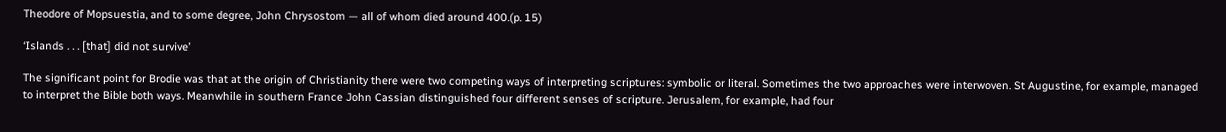Theodore of Mopsuestia, and to some degree, John Chrysostom — all of whom died around 400.(p. 15)

‘Islands . . . [that] did not survive’

The significant point for Brodie was that at the origin of Christianity there were two competing ways of interpreting scriptures: symbolic or literal. Sometimes the two approaches were interwoven. St Augustine, for example, managed to interpret the Bible both ways. Meanwhile in southern France John Cassian distinguished four different senses of scripture. Jerusalem, for example, had four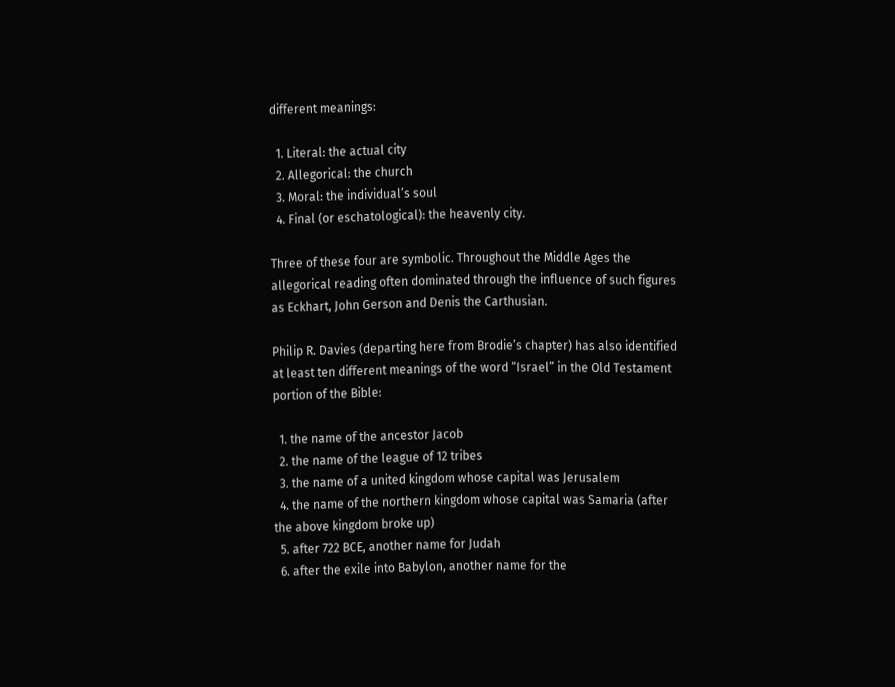different meanings:

  1. Literal: the actual city
  2. Allegorical: the church
  3. Moral: the individual’s soul
  4. Final (or eschatological): the heavenly city.

Three of these four are symbolic. Throughout the Middle Ages the allegorical reading often dominated through the influence of such figures as Eckhart, John Gerson and Denis the Carthusian.

Philip R. Davies (departing here from Brodie’s chapter) has also identified at least ten different meanings of the word “Israel” in the Old Testament portion of the Bible:

  1. the name of the ancestor Jacob
  2. the name of the league of 12 tribes
  3. the name of a united kingdom whose capital was Jerusalem
  4. the name of the northern kingdom whose capital was Samaria (after the above kingdom broke up)
  5. after 722 BCE, another name for Judah
  6. after the exile into Babylon, another name for the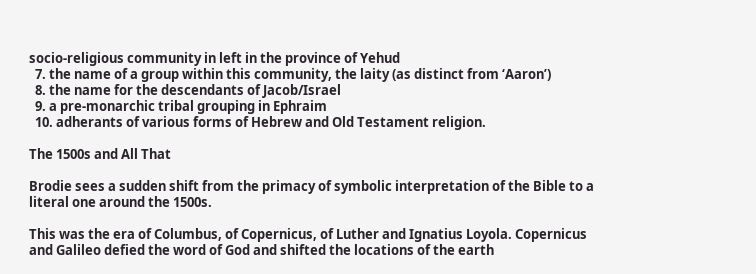socio-religious community in left in the province of Yehud
  7. the name of a group within this community, the laity (as distinct from ‘Aaron’)
  8. the name for the descendants of Jacob/Israel
  9. a pre-monarchic tribal grouping in Ephraim
  10. adherants of various forms of Hebrew and Old Testament religion.

The 1500s and All That

Brodie sees a sudden shift from the primacy of symbolic interpretation of the Bible to a literal one around the 1500s.

This was the era of Columbus, of Copernicus, of Luther and Ignatius Loyola. Copernicus and Galileo defied the word of God and shifted the locations of the earth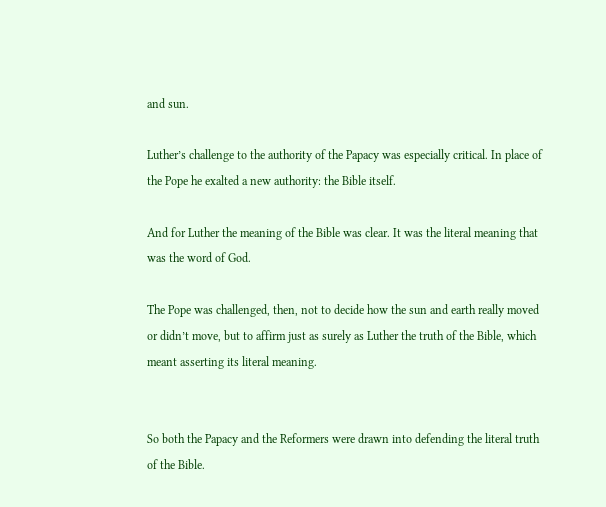and sun.

Luther’s challenge to the authority of the Papacy was especially critical. In place of the Pope he exalted a new authority: the Bible itself.

And for Luther the meaning of the Bible was clear. It was the literal meaning that was the word of God.

The Pope was challenged, then, not to decide how the sun and earth really moved or didn’t move, but to affirm just as surely as Luther the truth of the Bible, which meant asserting its literal meaning.


So both the Papacy and the Reformers were drawn into defending the literal truth of the Bible.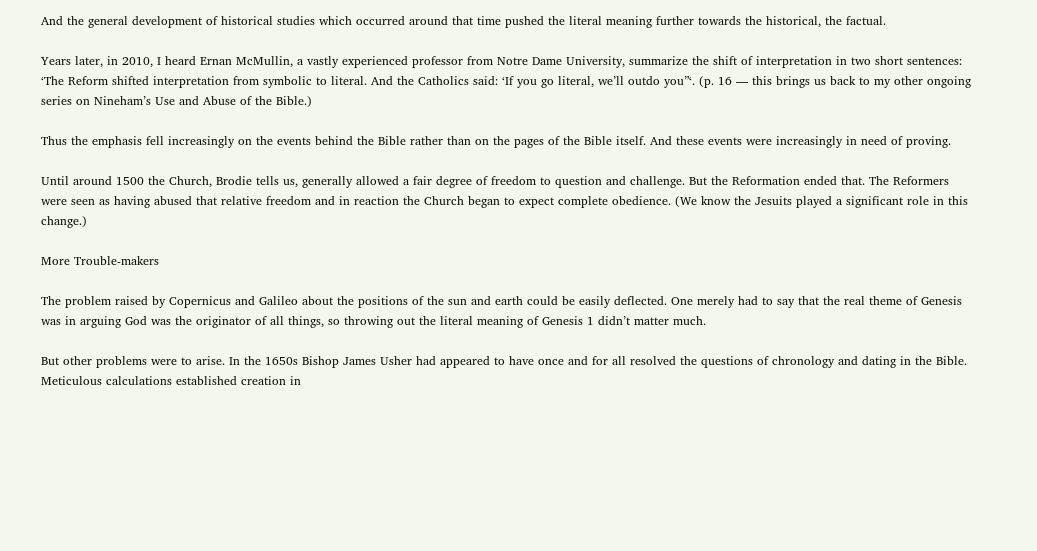And the general development of historical studies which occurred around that time pushed the literal meaning further towards the historical, the factual.

Years later, in 2010, I heard Ernan McMullin, a vastly experienced professor from Notre Dame University, summarize the shift of interpretation in two short sentences: ‘The Reform shifted interpretation from symbolic to literal. And the Catholics said: ‘If you go literal, we’ll outdo you”‘. (p. 16 — this brings us back to my other ongoing series on Nineham’s Use and Abuse of the Bible.)

Thus the emphasis fell increasingly on the events behind the Bible rather than on the pages of the Bible itself. And these events were increasingly in need of proving.

Until around 1500 the Church, Brodie tells us, generally allowed a fair degree of freedom to question and challenge. But the Reformation ended that. The Reformers were seen as having abused that relative freedom and in reaction the Church began to expect complete obedience. (We know the Jesuits played a significant role in this change.)

More Trouble-makers

The problem raised by Copernicus and Galileo about the positions of the sun and earth could be easily deflected. One merely had to say that the real theme of Genesis was in arguing God was the originator of all things, so throwing out the literal meaning of Genesis 1 didn’t matter much.

But other problems were to arise. In the 1650s Bishop James Usher had appeared to have once and for all resolved the questions of chronology and dating in the Bible. Meticulous calculations established creation in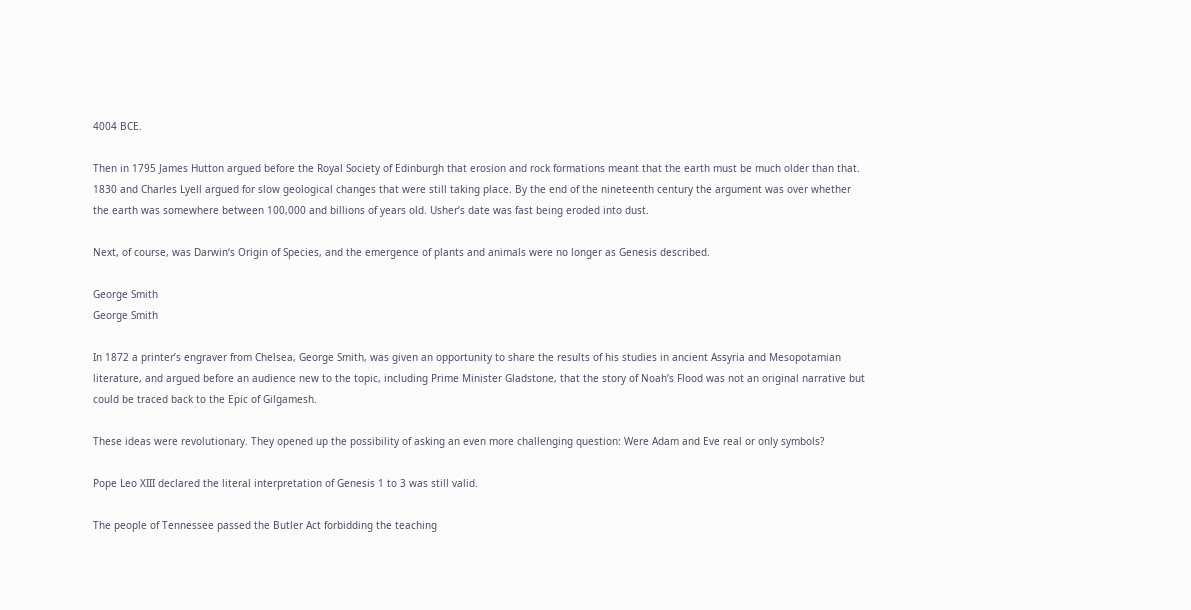4004 BCE.

Then in 1795 James Hutton argued before the Royal Society of Edinburgh that erosion and rock formations meant that the earth must be much older than that. 1830 and Charles Lyell argued for slow geological changes that were still taking place. By the end of the nineteenth century the argument was over whether the earth was somewhere between 100,000 and billions of years old. Usher’s date was fast being eroded into dust.

Next, of course, was Darwin‘s Origin of Species, and the emergence of plants and animals were no longer as Genesis described.

George Smith
George Smith

In 1872 a printer’s engraver from Chelsea, George Smith, was given an opportunity to share the results of his studies in ancient Assyria and Mesopotamian literature, and argued before an audience new to the topic, including Prime Minister Gladstone, that the story of Noah’s Flood was not an original narrative but could be traced back to the Epic of Gilgamesh.

These ideas were revolutionary. They opened up the possibility of asking an even more challenging question: Were Adam and Eve real or only symbols?

Pope Leo XIII declared the literal interpretation of Genesis 1 to 3 was still valid.

The people of Tennessee passed the Butler Act forbidding the teaching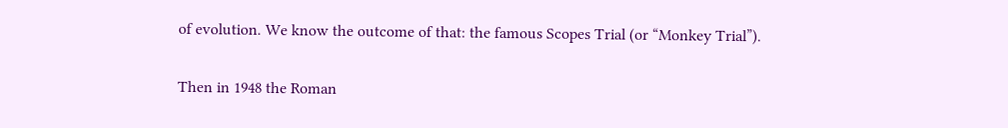of evolution. We know the outcome of that: the famous Scopes Trial (or “Monkey Trial”).

Then in 1948 the Roman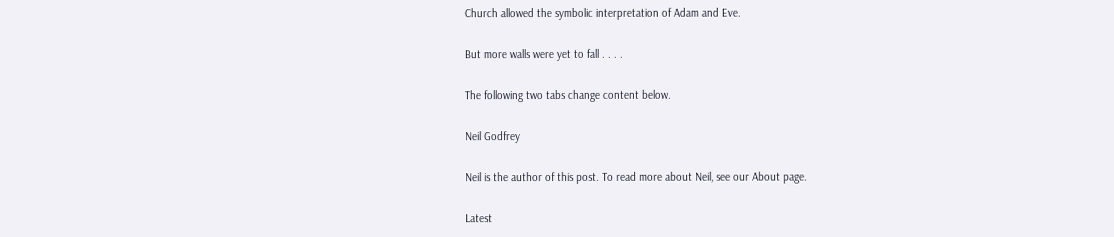Church allowed the symbolic interpretation of Adam and Eve.

But more walls were yet to fall . . . .

The following two tabs change content below.

Neil Godfrey

Neil is the author of this post. To read more about Neil, see our About page.

Latest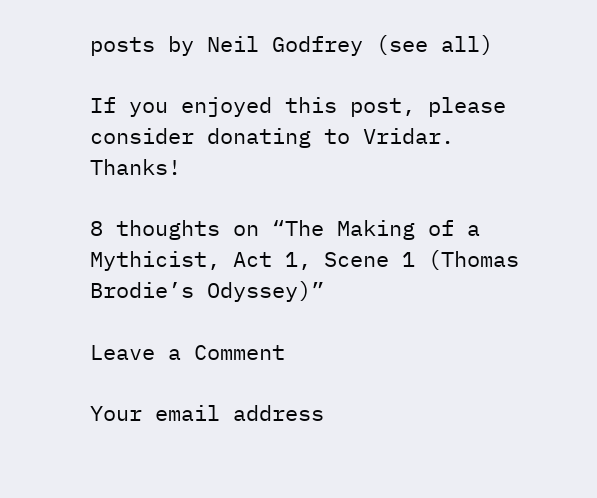posts by Neil Godfrey (see all)

If you enjoyed this post, please consider donating to Vridar. Thanks!

8 thoughts on “The Making of a Mythicist, Act 1, Scene 1 (Thomas Brodie’s Odyssey)”

Leave a Comment

Your email address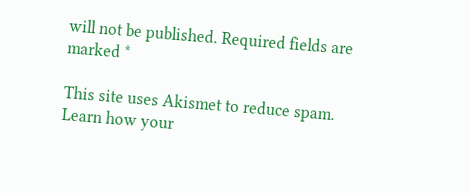will not be published. Required fields are marked *

This site uses Akismet to reduce spam. Learn how your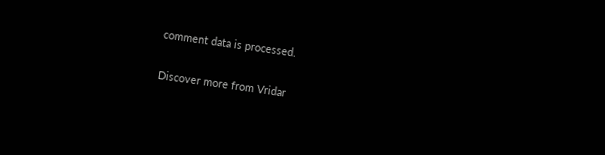comment data is processed.

Discover more from Vridar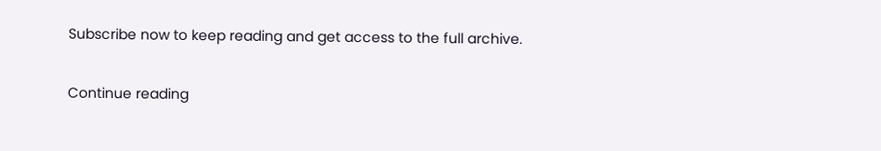Subscribe now to keep reading and get access to the full archive.

Continue reading